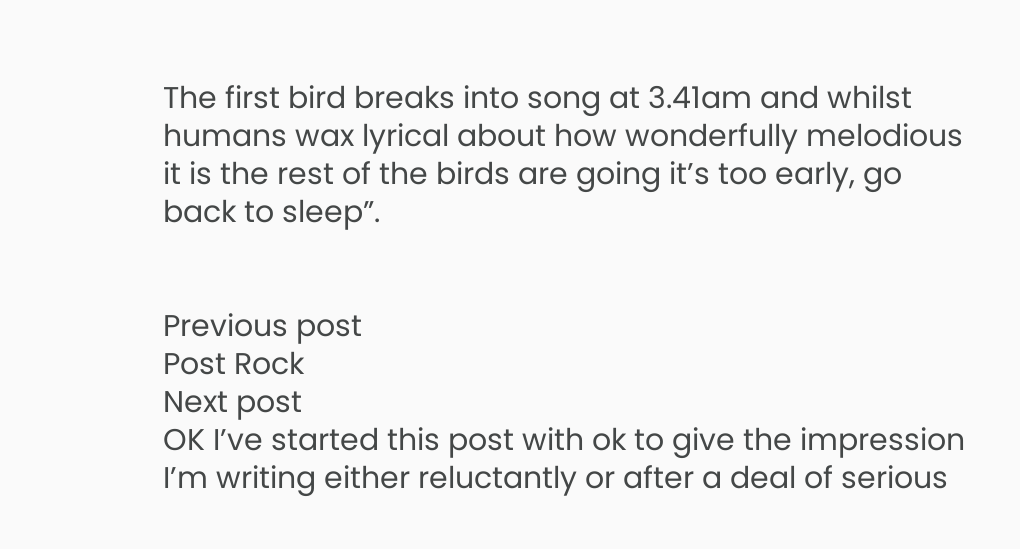The first bird breaks into song at 3.41am and whilst humans wax lyrical about how wonderfully melodious it is the rest of the birds are going it’s too early, go back to sleep”.


Previous post
Post Rock
Next post
OK I’ve started this post with ok to give the impression I’m writing either reluctantly or after a deal of serious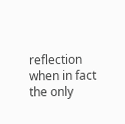reflection when in fact the only